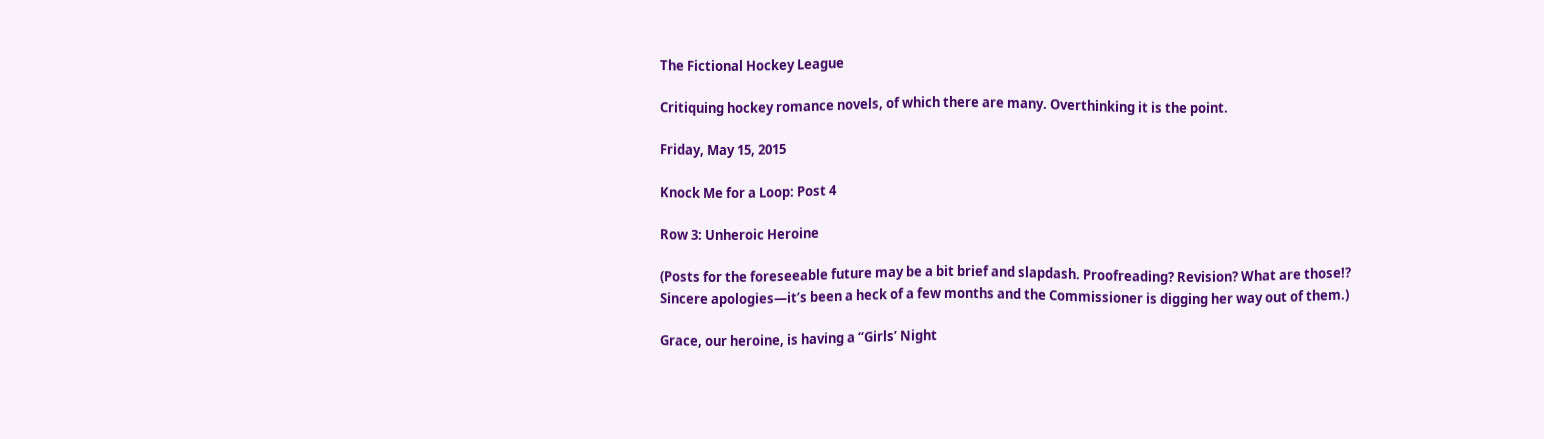The Fictional Hockey League

Critiquing hockey romance novels, of which there are many. Overthinking it is the point.

Friday, May 15, 2015

Knock Me for a Loop: Post 4

Row 3: Unheroic Heroine

(Posts for the foreseeable future may be a bit brief and slapdash. Proofreading? Revision? What are those!? Sincere apologies—it’s been a heck of a few months and the Commissioner is digging her way out of them.)

Grace, our heroine, is having a “Girls’ Night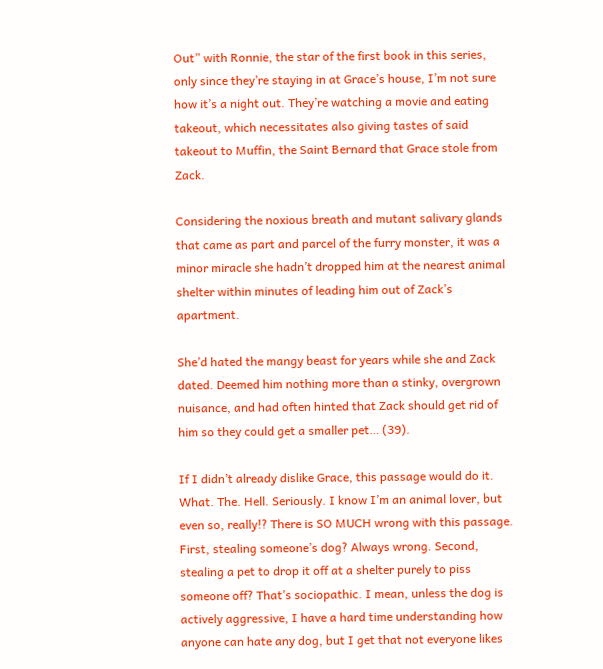Out” with Ronnie, the star of the first book in this series, only since they’re staying in at Grace’s house, I’m not sure how it’s a night out. They’re watching a movie and eating takeout, which necessitates also giving tastes of said takeout to Muffin, the Saint Bernard that Grace stole from Zack.

Considering the noxious breath and mutant salivary glands that came as part and parcel of the furry monster, it was a minor miracle she hadn’t dropped him at the nearest animal shelter within minutes of leading him out of Zack’s apartment.

She’d hated the mangy beast for years while she and Zack dated. Deemed him nothing more than a stinky, overgrown nuisance, and had often hinted that Zack should get rid of him so they could get a smaller pet… (39).

If I didn’t already dislike Grace, this passage would do it. What. The. Hell. Seriously. I know I’m an animal lover, but even so, really!? There is SO MUCH wrong with this passage. First, stealing someone’s dog? Always wrong. Second, stealing a pet to drop it off at a shelter purely to piss someone off? That’s sociopathic. I mean, unless the dog is actively aggressive, I have a hard time understanding how anyone can hate any dog, but I get that not everyone likes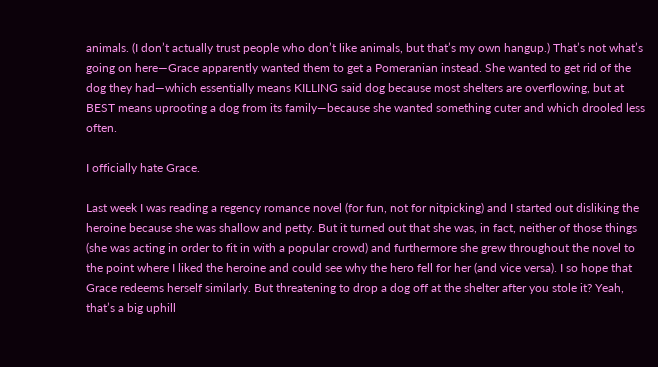animals. (I don’t actually trust people who don’t like animals, but that’s my own hangup.) That’s not what’s going on here—Grace apparently wanted them to get a Pomeranian instead. She wanted to get rid of the dog they had—which essentially means KILLING said dog because most shelters are overflowing, but at BEST means uprooting a dog from its family—because she wanted something cuter and which drooled less often.

I officially hate Grace.

Last week I was reading a regency romance novel (for fun, not for nitpicking) and I started out disliking the heroine because she was shallow and petty. But it turned out that she was, in fact, neither of those things (she was acting in order to fit in with a popular crowd) and furthermore she grew throughout the novel to the point where I liked the heroine and could see why the hero fell for her (and vice versa). I so hope that Grace redeems herself similarly. But threatening to drop a dog off at the shelter after you stole it? Yeah, that’s a big uphill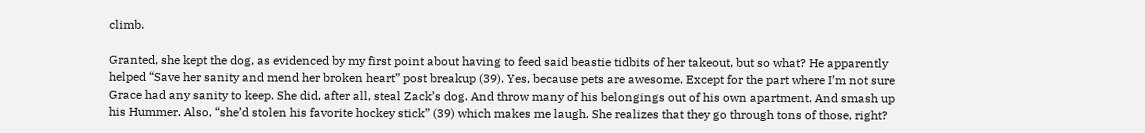climb.

Granted, she kept the dog, as evidenced by my first point about having to feed said beastie tidbits of her takeout, but so what? He apparently helped “Save her sanity and mend her broken heart” post breakup (39). Yes, because pets are awesome. Except for the part where I’m not sure Grace had any sanity to keep. She did, after all, steal Zack’s dog. And throw many of his belongings out of his own apartment. And smash up his Hummer. Also, “she’d stolen his favorite hockey stick” (39) which makes me laugh. She realizes that they go through tons of those, right?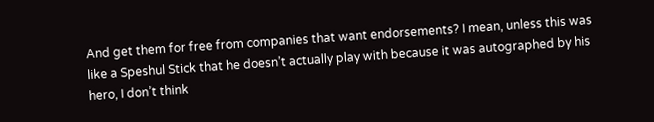And get them for free from companies that want endorsements? I mean, unless this was like a Speshul Stick that he doesn’t actually play with because it was autographed by his hero, I don’t think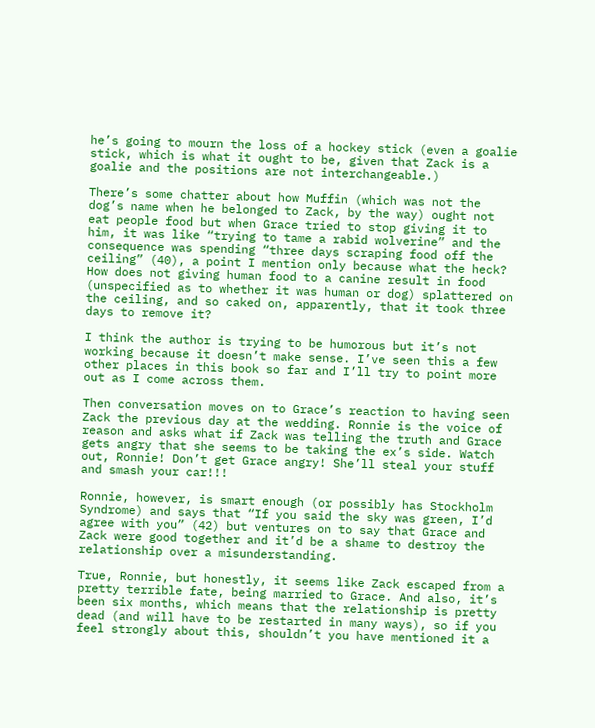he’s going to mourn the loss of a hockey stick (even a goalie stick, which is what it ought to be, given that Zack is a goalie and the positions are not interchangeable.)

There’s some chatter about how Muffin (which was not the dog’s name when he belonged to Zack, by the way) ought not eat people food but when Grace tried to stop giving it to him, it was like “trying to tame a rabid wolverine” and the consequence was spending “three days scraping food off the ceiling” (40), a point I mention only because what the heck? How does not giving human food to a canine result in food (unspecified as to whether it was human or dog) splattered on the ceiling, and so caked on, apparently, that it took three days to remove it?

I think the author is trying to be humorous but it’s not working because it doesn’t make sense. I’ve seen this a few other places in this book so far and I’ll try to point more out as I come across them.

Then conversation moves on to Grace’s reaction to having seen Zack the previous day at the wedding. Ronnie is the voice of reason and asks what if Zack was telling the truth and Grace gets angry that she seems to be taking the ex’s side. Watch out, Ronnie! Don’t get Grace angry! She’ll steal your stuff and smash your car!!!

Ronnie, however, is smart enough (or possibly has Stockholm Syndrome) and says that “If you said the sky was green, I’d agree with you” (42) but ventures on to say that Grace and Zack were good together and it’d be a shame to destroy the relationship over a misunderstanding.

True, Ronnie, but honestly, it seems like Zack escaped from a pretty terrible fate, being married to Grace. And also, it’s been six months, which means that the relationship is pretty dead (and will have to be restarted in many ways), so if you feel strongly about this, shouldn’t you have mentioned it a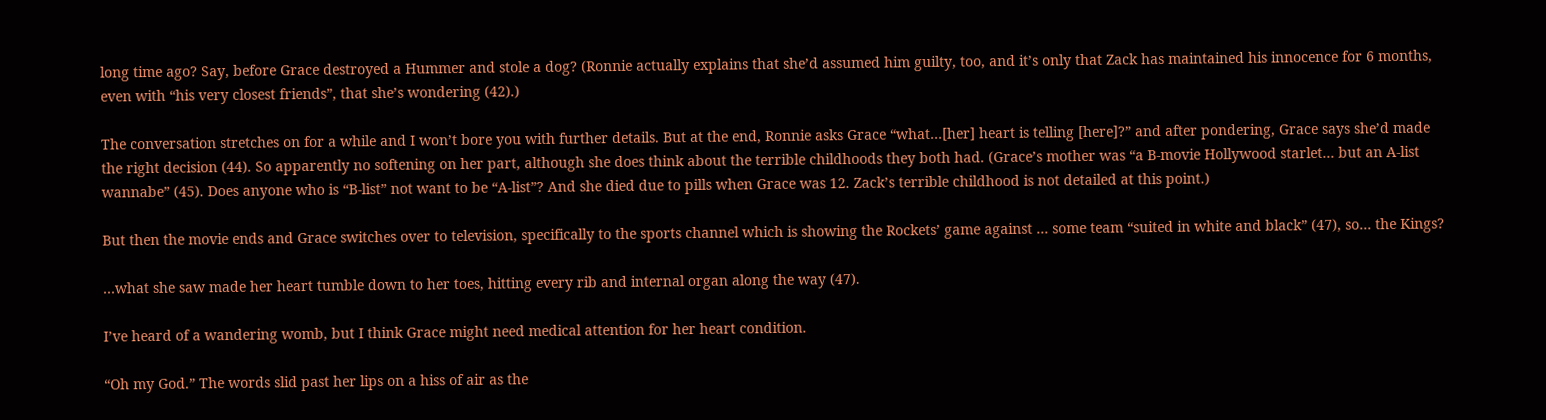long time ago? Say, before Grace destroyed a Hummer and stole a dog? (Ronnie actually explains that she’d assumed him guilty, too, and it’s only that Zack has maintained his innocence for 6 months, even with “his very closest friends”, that she’s wondering (42).)

The conversation stretches on for a while and I won’t bore you with further details. But at the end, Ronnie asks Grace “what…[her] heart is telling [here]?” and after pondering, Grace says she’d made the right decision (44). So apparently no softening on her part, although she does think about the terrible childhoods they both had. (Grace’s mother was “a B-movie Hollywood starlet… but an A-list wannabe” (45). Does anyone who is “B-list” not want to be “A-list”? And she died due to pills when Grace was 12. Zack’s terrible childhood is not detailed at this point.)

But then the movie ends and Grace switches over to television, specifically to the sports channel which is showing the Rockets’ game against … some team “suited in white and black” (47), so… the Kings?

…what she saw made her heart tumble down to her toes, hitting every rib and internal organ along the way (47).

I’ve heard of a wandering womb, but I think Grace might need medical attention for her heart condition.

“Oh my God.” The words slid past her lips on a hiss of air as the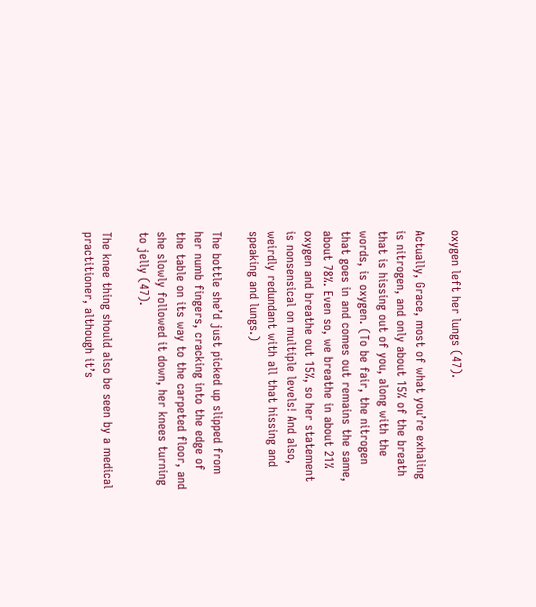oxygen left her lungs (47).

Actually, Grace, most of what you’re exhaling is nitrogen, and only about 15% of the breath that is hissing out of you, along with the words, is oxygen. (To be fair, the nitrogen that goes in and comes out remains the same, about 78%. Even so, we breathe in about 21% oxygen and breathe out 15%, so her statement is nonsensical on multiple levels! And also, weirdly redundant with all that hissing and speaking and lungs.)

The bottle she’d just picked up slipped from her numb fingers, cracking into the edge of the table on its way to the carpeted floor, and she slowly followed it down, her knees turning to jelly (47).

The knee thing should also be seen by a medical practitioner, although it’s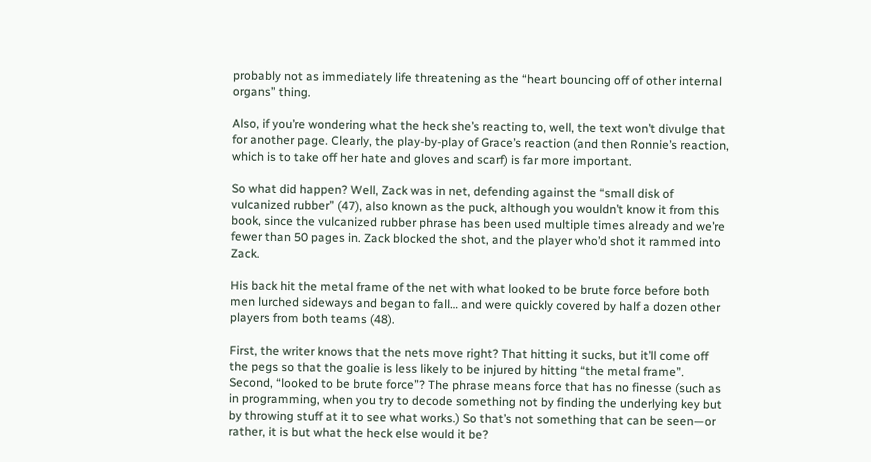probably not as immediately life threatening as the “heart bouncing off of other internal organs” thing.

Also, if you’re wondering what the heck she’s reacting to, well, the text won’t divulge that for another page. Clearly, the play-by-play of Grace’s reaction (and then Ronnie’s reaction, which is to take off her hate and gloves and scarf) is far more important.

So what did happen? Well, Zack was in net, defending against the “small disk of vulcanized rubber” (47), also known as the puck, although you wouldn’t know it from this book, since the vulcanized rubber phrase has been used multiple times already and we’re fewer than 50 pages in. Zack blocked the shot, and the player who’d shot it rammed into Zack.

His back hit the metal frame of the net with what looked to be brute force before both men lurched sideways and began to fall… and were quickly covered by half a dozen other players from both teams (48).

First, the writer knows that the nets move right? That hitting it sucks, but it’ll come off the pegs so that the goalie is less likely to be injured by hitting “the metal frame”. Second, “looked to be brute force”? The phrase means force that has no finesse (such as in programming, when you try to decode something not by finding the underlying key but by throwing stuff at it to see what works.) So that’s not something that can be seen—or rather, it is but what the heck else would it be?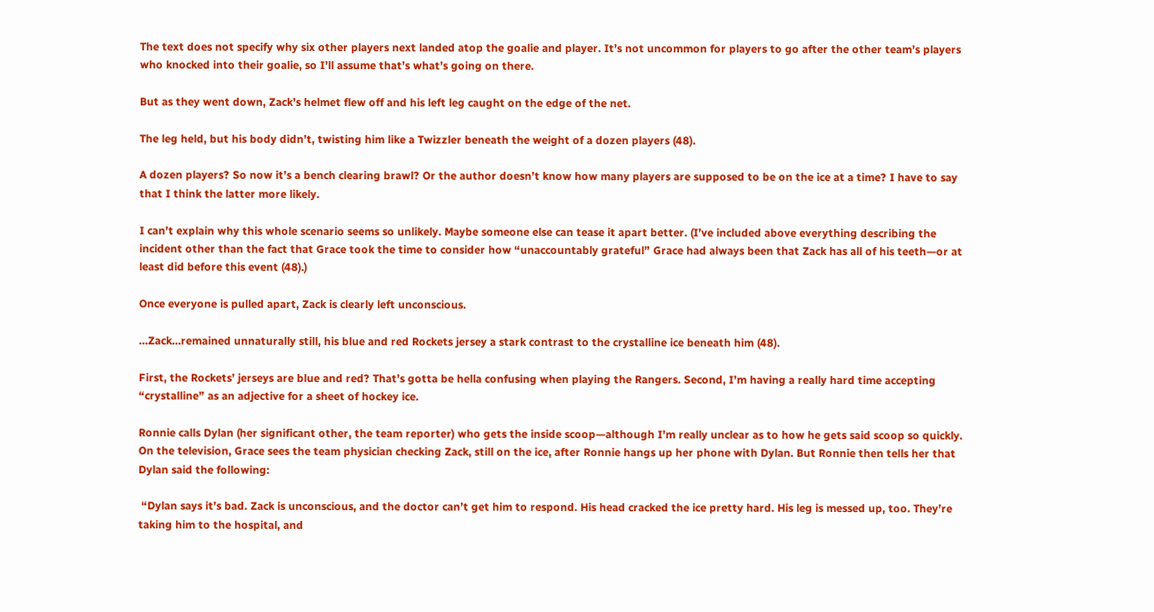The text does not specify why six other players next landed atop the goalie and player. It’s not uncommon for players to go after the other team’s players who knocked into their goalie, so I’ll assume that’s what’s going on there.

But as they went down, Zack’s helmet flew off and his left leg caught on the edge of the net.

The leg held, but his body didn’t, twisting him like a Twizzler beneath the weight of a dozen players (48).

A dozen players? So now it’s a bench clearing brawl? Or the author doesn’t know how many players are supposed to be on the ice at a time? I have to say that I think the latter more likely.

I can’t explain why this whole scenario seems so unlikely. Maybe someone else can tease it apart better. (I’ve included above everything describing the incident other than the fact that Grace took the time to consider how “unaccountably grateful” Grace had always been that Zack has all of his teeth—or at least did before this event (48).)

Once everyone is pulled apart, Zack is clearly left unconscious.

…Zack…remained unnaturally still, his blue and red Rockets jersey a stark contrast to the crystalline ice beneath him (48).

First, the Rockets’ jerseys are blue and red? That’s gotta be hella confusing when playing the Rangers. Second, I’m having a really hard time accepting “crystalline” as an adjective for a sheet of hockey ice.

Ronnie calls Dylan (her significant other, the team reporter) who gets the inside scoop—although I’m really unclear as to how he gets said scoop so quickly. On the television, Grace sees the team physician checking Zack, still on the ice, after Ronnie hangs up her phone with Dylan. But Ronnie then tells her that Dylan said the following:

 “Dylan says it’s bad. Zack is unconscious, and the doctor can’t get him to respond. His head cracked the ice pretty hard. His leg is messed up, too. They’re taking him to the hospital, and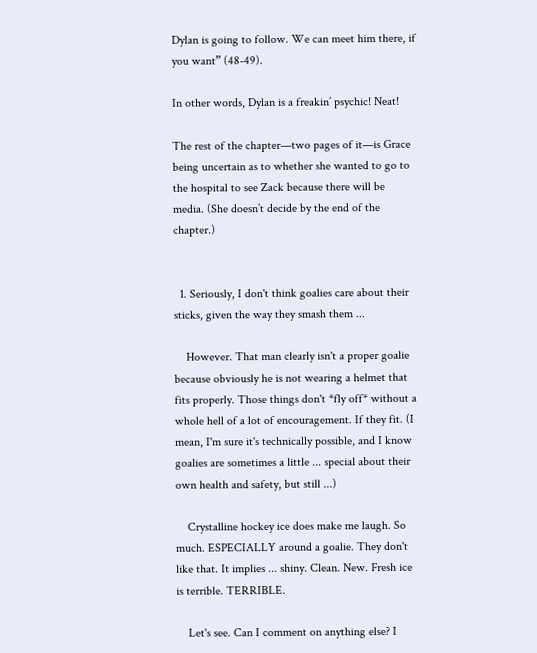Dylan is going to follow. We can meet him there, if you want” (48-49).

In other words, Dylan is a freakin’ psychic! Neat!

The rest of the chapter—two pages of it—is Grace being uncertain as to whether she wanted to go to the hospital to see Zack because there will be media. (She doesn’t decide by the end of the chapter.)


  1. Seriously, I don't think goalies care about their sticks, given the way they smash them ...

    However. That man clearly isn't a proper goalie because obviously he is not wearing a helmet that fits properly. Those things don't *fly off* without a whole hell of a lot of encouragement. If they fit. (I mean, I'm sure it's technically possible, and I know goalies are sometimes a little ... special about their own health and safety, but still ...)

    Crystalline hockey ice does make me laugh. So much. ESPECIALLY around a goalie. They don't like that. It implies ... shiny. Clean. New. Fresh ice is terrible. TERRIBLE.

    Let's see. Can I comment on anything else? I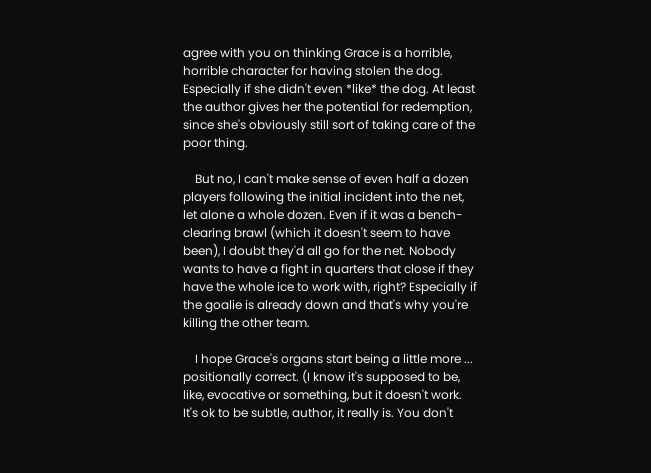agree with you on thinking Grace is a horrible, horrible character for having stolen the dog. Especially if she didn't even *like* the dog. At least the author gives her the potential for redemption, since she's obviously still sort of taking care of the poor thing.

    But no, I can't make sense of even half a dozen players following the initial incident into the net, let alone a whole dozen. Even if it was a bench-clearing brawl (which it doesn't seem to have been), I doubt they'd all go for the net. Nobody wants to have a fight in quarters that close if they have the whole ice to work with, right? Especially if the goalie is already down and that's why you're killing the other team.

    I hope Grace's organs start being a little more ... positionally correct. (I know it's supposed to be, like, evocative or something, but it doesn't work. It's ok to be subtle, author, it really is. You don't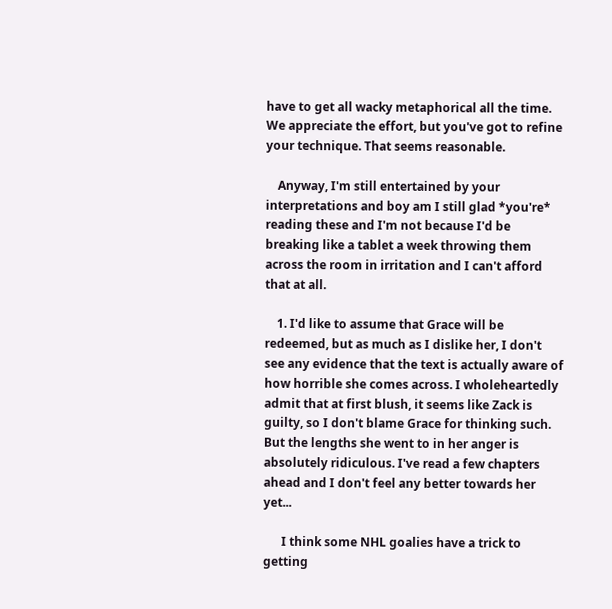have to get all wacky metaphorical all the time. We appreciate the effort, but you've got to refine your technique. That seems reasonable.

    Anyway, I'm still entertained by your interpretations and boy am I still glad *you're* reading these and I'm not because I'd be breaking like a tablet a week throwing them across the room in irritation and I can't afford that at all.

    1. I'd like to assume that Grace will be redeemed, but as much as I dislike her, I don't see any evidence that the text is actually aware of how horrible she comes across. I wholeheartedly admit that at first blush, it seems like Zack is guilty, so I don't blame Grace for thinking such. But the lengths she went to in her anger is absolutely ridiculous. I've read a few chapters ahead and I don't feel any better towards her yet...

      I think some NHL goalies have a trick to getting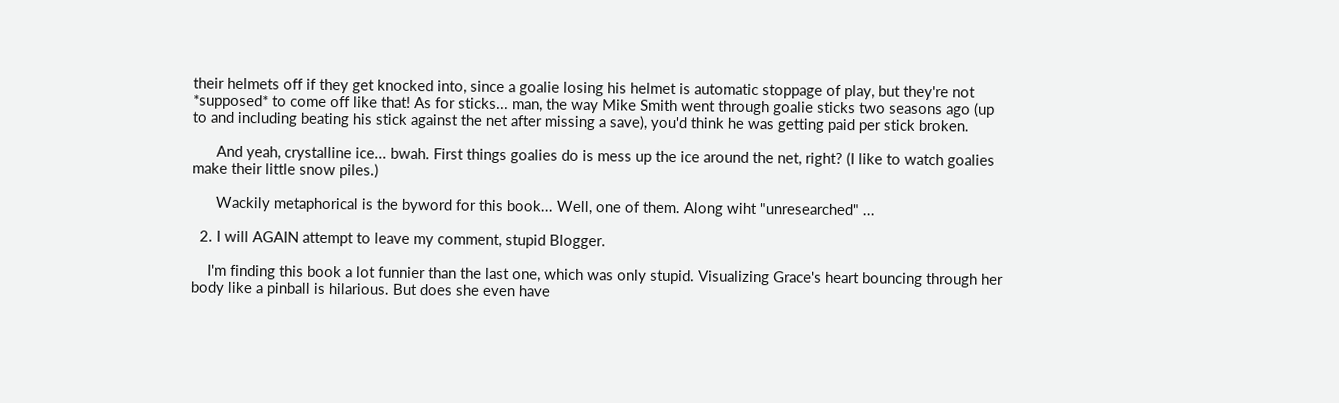their helmets off if they get knocked into, since a goalie losing his helmet is automatic stoppage of play, but they're not *supposed* to come off like that! As for sticks... man, the way Mike Smith went through goalie sticks two seasons ago (up to and including beating his stick against the net after missing a save), you'd think he was getting paid per stick broken.

      And yeah, crystalline ice... bwah. First things goalies do is mess up the ice around the net, right? (I like to watch goalies make their little snow piles.)

      Wackily metaphorical is the byword for this book... Well, one of them. Along wiht "unresearched" ...

  2. I will AGAIN attempt to leave my comment, stupid Blogger.

    I'm finding this book a lot funnier than the last one, which was only stupid. Visualizing Grace's heart bouncing through her body like a pinball is hilarious. But does she even have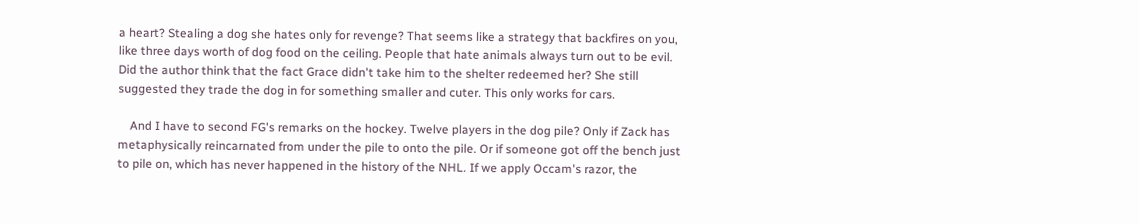a heart? Stealing a dog she hates only for revenge? That seems like a strategy that backfires on you, like three days worth of dog food on the ceiling. People that hate animals always turn out to be evil. Did the author think that the fact Grace didn't take him to the shelter redeemed her? She still suggested they trade the dog in for something smaller and cuter. This only works for cars.

    And I have to second FG's remarks on the hockey. Twelve players in the dog pile? Only if Zack has metaphysically reincarnated from under the pile to onto the pile. Or if someone got off the bench just to pile on, which has never happened in the history of the NHL. If we apply Occam's razor, the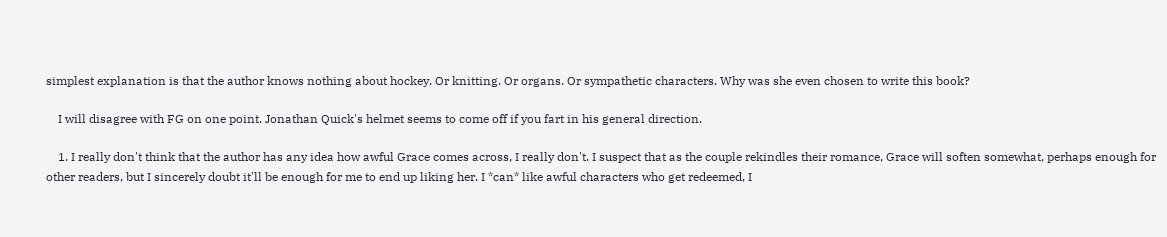simplest explanation is that the author knows nothing about hockey. Or knitting. Or organs. Or sympathetic characters. Why was she even chosen to write this book?

    I will disagree with FG on one point. Jonathan Quick's helmet seems to come off if you fart in his general direction.

    1. I really don't think that the author has any idea how awful Grace comes across, I really don't. I suspect that as the couple rekindles their romance, Grace will soften somewhat, perhaps enough for other readers, but I sincerely doubt it'll be enough for me to end up liking her. I *can* like awful characters who get redeemed, I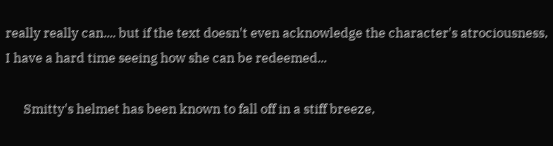really really can.... but if the text doesn't even acknowledge the character's atrociousness, I have a hard time seeing how she can be redeemed...

      Smitty's helmet has been known to fall off in a stiff breeze,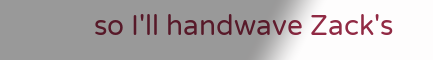so I'll handwave Zack's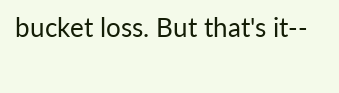bucket loss. But that's it--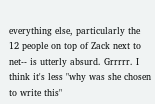everything else, particularly the 12 people on top of Zack next to net-- is utterly absurd. Grrrrr. I think it's less "why was she chosen to write this"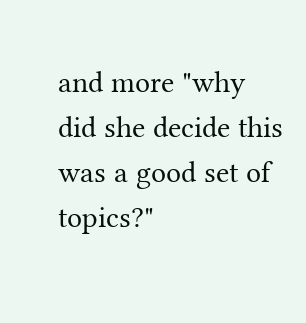and more "why did she decide this was a good set of topics?"